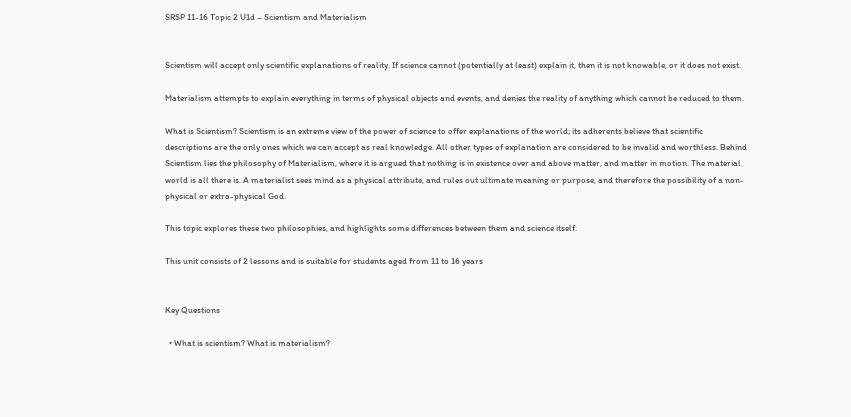SRSP 11-16 Topic 2 U1d – Scientism and Materialism


Scientism will accept only scientific explanations of reality. If science cannot (potentially at least) explain it, then it is not knowable, or it does not exist.

Materialism attempts to explain everything in terms of physical objects and events, and denies the reality of anything which cannot be reduced to them.

What is Scientism? Scientism is an extreme view of the power of science to offer explanations of the world; its adherents believe that scientific descriptions are the only ones which we can accept as real knowledge. All other types of explanation are considered to be invalid and worthless. Behind Scientism lies the philosophy of Materialism, where it is argued that nothing is in existence over and above matter, and matter in motion. The material world is all there is. A materialist sees mind as a physical attribute, and rules out ultimate meaning or purpose, and therefore the possibility of a non-physical or extra-physical God.

This topic explores these two philosophies, and highlights some differences between them and science itself.

This unit consists of 2 lessons and is suitable for students aged from 11 to 16 years


Key Questions

  • What is scientism? What is materialism?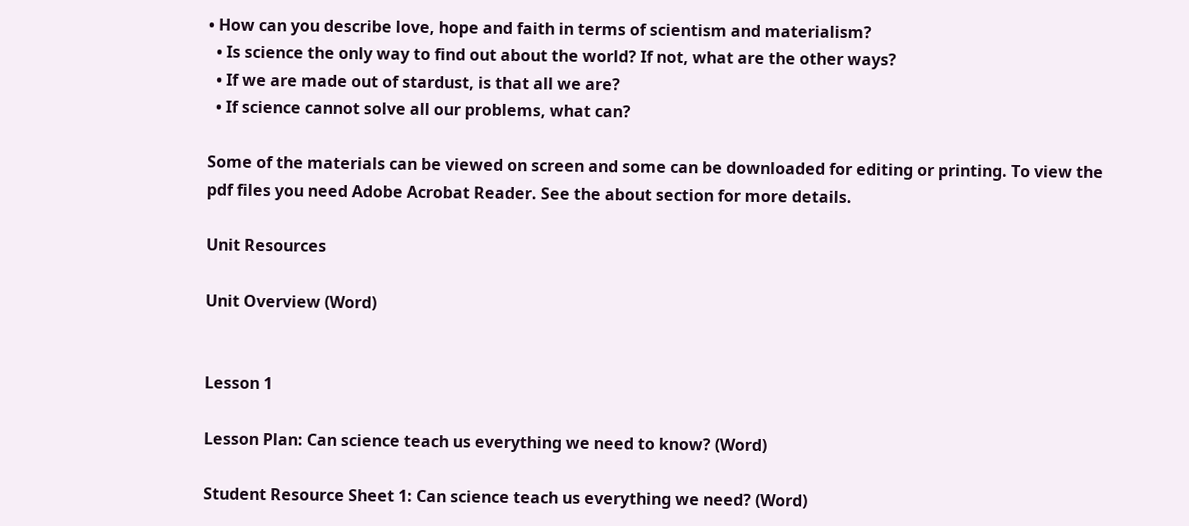• How can you describe love, hope and faith in terms of scientism and materialism?
  • Is science the only way to find out about the world? If not, what are the other ways?
  • If we are made out of stardust, is that all we are?
  • If science cannot solve all our problems, what can?

Some of the materials can be viewed on screen and some can be downloaded for editing or printing. To view the pdf files you need Adobe Acrobat Reader. See the about section for more details.

Unit Resources

Unit Overview (Word)


Lesson 1

Lesson Plan: Can science teach us everything we need to know? (Word)

Student Resource Sheet 1: Can science teach us everything we need? (Word)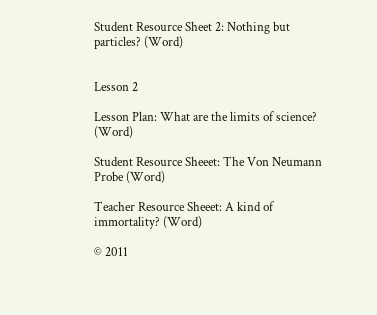Student Resource Sheet 2: Nothing but particles? (Word)


Lesson 2

Lesson Plan: What are the limits of science? (Word)

Student Resource Sheeet: The Von Neumann Probe (Word)

Teacher Resource Sheeet: A kind of immortality? (Word)

© 2011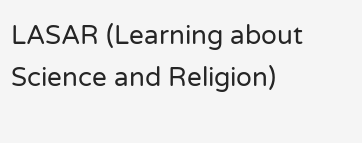LASAR (Learning about Science and Religion)